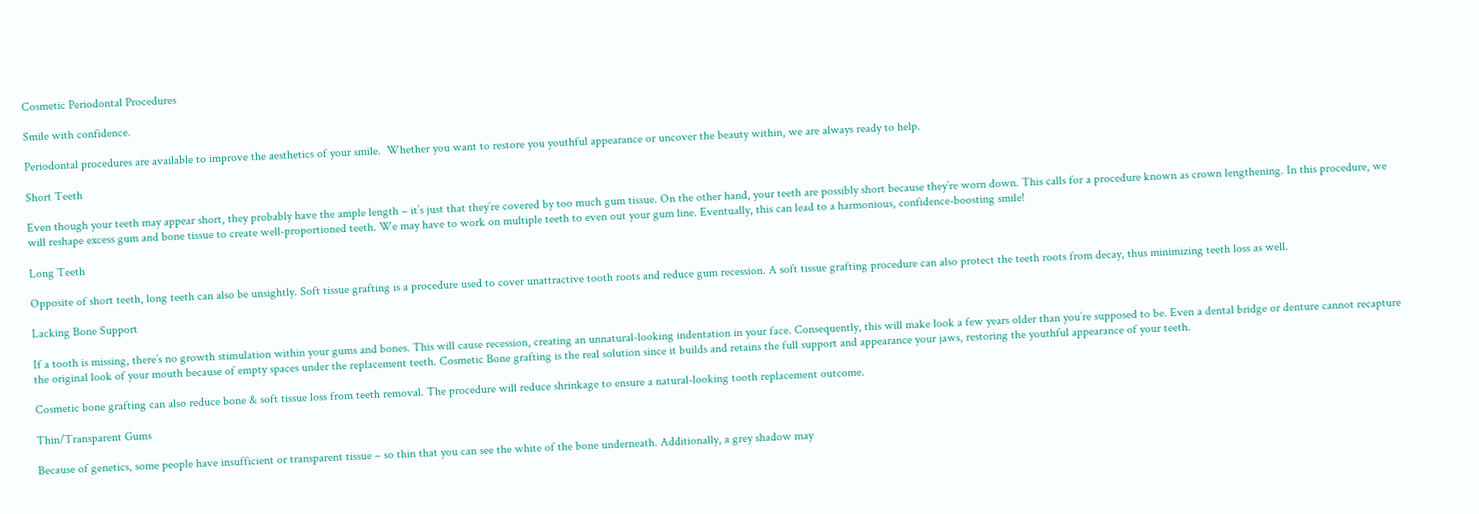Cosmetic Periodontal Procedures

Smile with confidence.

Periodontal procedures are available to improve the aesthetics of your smile.  Whether you want to restore you youthful appearance or uncover the beauty within, we are always ready to help.

Short Teeth

Even though your teeth may appear short, they probably have the ample length – it’s just that they’re covered by too much gum tissue. On the other hand, your teeth are possibly short because they’re worn down. This calls for a procedure known as crown lengthening. In this procedure, we will reshape excess gum and bone tissue to create well-proportioned teeth. We may have to work on multiple teeth to even out your gum line. Eventually, this can lead to a harmonious, confidence-boosting smile!

Long Teeth

Opposite of short teeth, long teeth can also be unsightly. Soft tissue grafting is a procedure used to cover unattractive tooth roots and reduce gum recession. A soft tissue grafting procedure can also protect the teeth roots from decay, thus minimizing teeth loss as well.

Lacking Bone Support

If a tooth is missing, there’s no growth stimulation within your gums and bones. This will cause recession, creating an unnatural-looking indentation in your face. Consequently, this will make look a few years older than you’re supposed to be. Even a dental bridge or denture cannot recapture the original look of your mouth because of empty spaces under the replacement teeth. Cosmetic Bone grafting is the real solution since it builds and retains the full support and appearance your jaws, restoring the youthful appearance of your teeth.

Cosmetic bone grafting can also reduce bone & soft tissue loss from teeth removal. The procedure will reduce shrinkage to ensure a natural-looking tooth replacement outcome.

Thin/Transparent Gums

Because of genetics, some people have insufficient or transparent tissue – so thin that you can see the white of the bone underneath. Additionally, a grey shadow may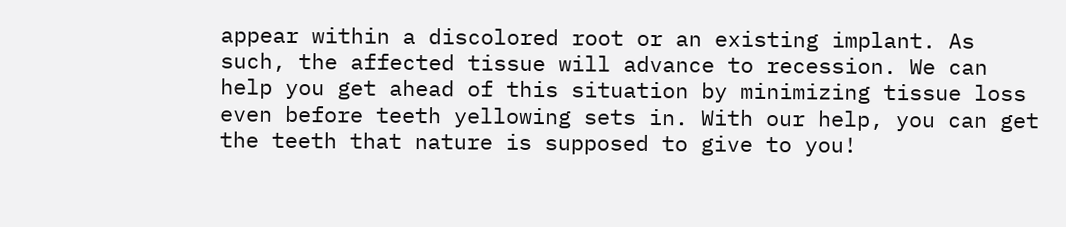appear within a discolored root or an existing implant. As such, the affected tissue will advance to recession. We can help you get ahead of this situation by minimizing tissue loss even before teeth yellowing sets in. With our help, you can get the teeth that nature is supposed to give to you!